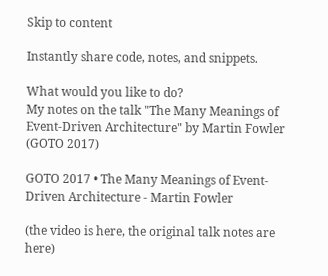Skip to content

Instantly share code, notes, and snippets.

What would you like to do?
My notes on the talk "The Many Meanings of Event-Driven Architecture" by Martin Fowler (GOTO 2017)

GOTO 2017 • The Many Meanings of Event-Driven Architecture - Martin Fowler

(the video is here, the original talk notes are here)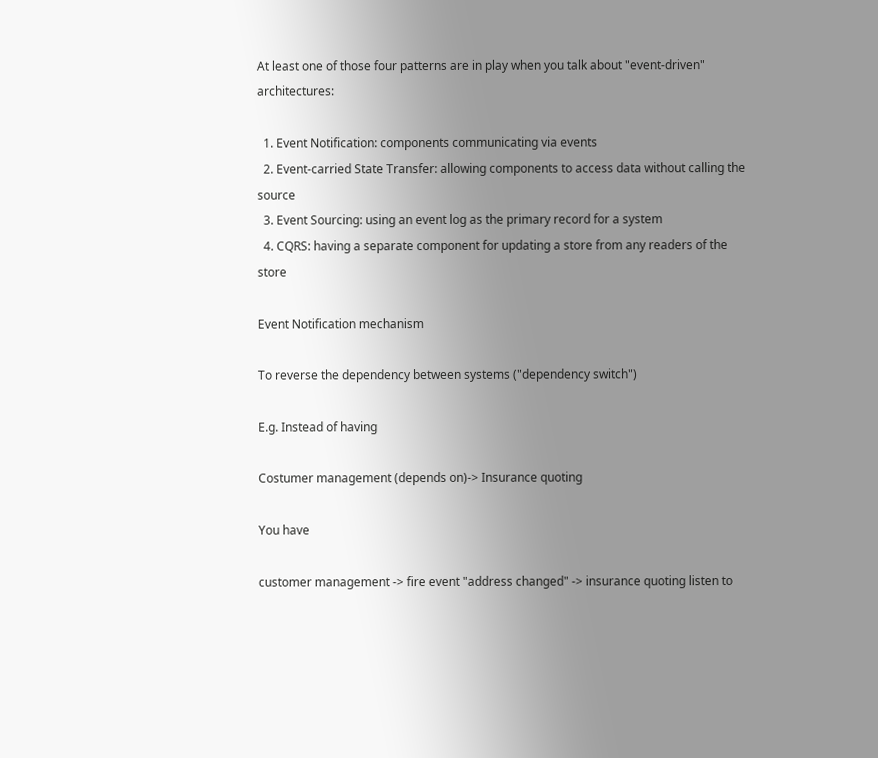At least one of those four patterns are in play when you talk about "event-driven" architectures:

  1. Event Notification: components communicating via events
  2. Event-carried State Transfer: allowing components to access data without calling the source
  3. Event Sourcing: using an event log as the primary record for a system
  4. CQRS: having a separate component for updating a store from any readers of the store

Event Notification mechanism

To reverse the dependency between systems ("dependency switch")

E.g. Instead of having

Costumer management (depends on)-> Insurance quoting

You have

customer management -> fire event "address changed" -> insurance quoting listen to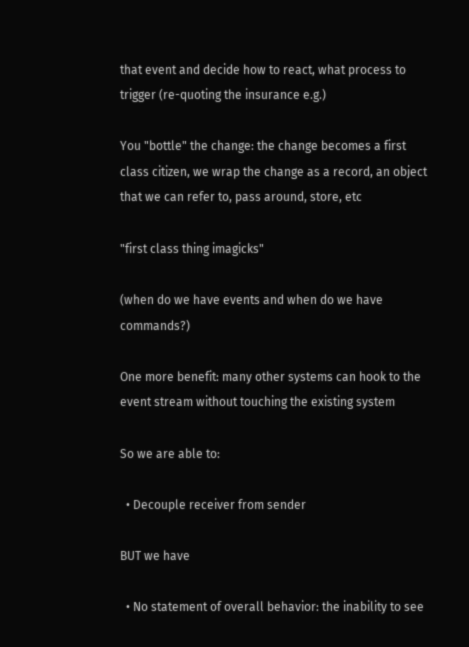that event and decide how to react, what process to trigger (re-quoting the insurance e.g.)

You "bottle" the change: the change becomes a first class citizen, we wrap the change as a record, an object that we can refer to, pass around, store, etc

"first class thing imagicks"

(when do we have events and when do we have commands?)

One more benefit: many other systems can hook to the event stream without touching the existing system

So we are able to:

  • Decouple receiver from sender

BUT we have

  • No statement of overall behavior: the inability to see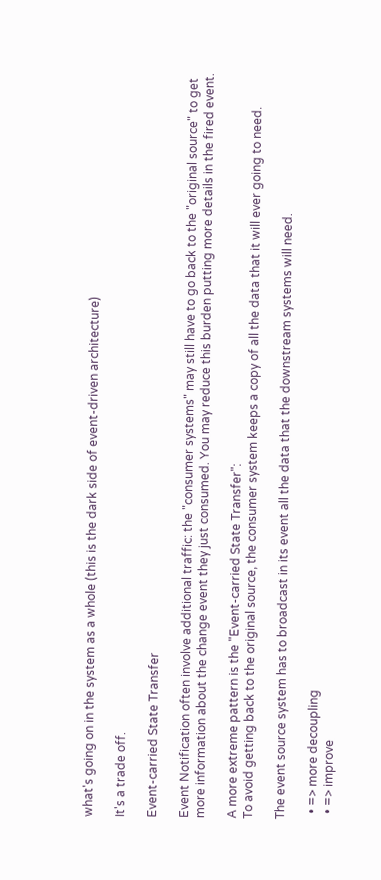what's going on in the system as a whole (this is the dark side of event-driven architecture)

It's a trade off.

Event-carried State Transfer

Event Notification often involve additional traffic: the "consumer systems" may still have to go back to the "original source" to get more information about the change event they just consumed. You may reduce this burden putting more details in the fired event.

A more extreme pattern is the "Event-carried State Transfer":
To avoid getting back to the original source, the consumer system keeps a copy of all the data that it will ever going to need.

The event source system has to broadcast in its event all the data that the downstream systems will need.

  • => more decoupling
  • => improve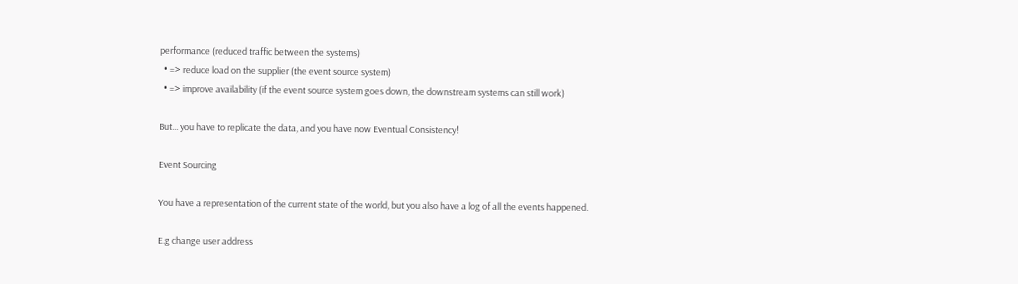performance (reduced traffic between the systems)
  • => reduce load on the supplier (the event source system)
  • => improve availability (if the event source system goes down, the downstream systems can still work)

But... you have to replicate the data, and you have now Eventual Consistency!

Event Sourcing

You have a representation of the current state of the world, but you also have a log of all the events happened.

E.g change user address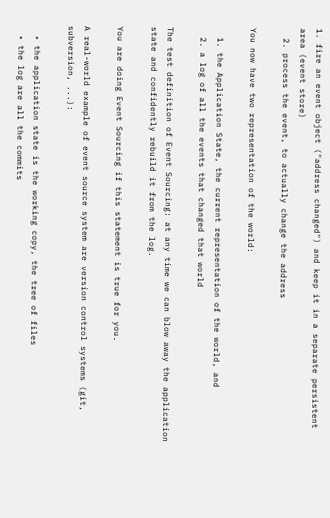1. fire an event object ("address changed") and keep it in a separate persistent area (event store)
  2. process the event, to actually change the address

You now have two representation of the world:

  1. the Application State, the current representation of the world, and
  2. a log of all the events that changed that world

The test definition of Event Sourcing: at any time we can blow away the application state and confidently rebuild it from the log.

You are doing Event Sourcing if this statement is true for you.

A real-world example of event source system are version control systems (git, subversion, ...):

  • the application state is the working copy, the tree of files
  • the log are all the commits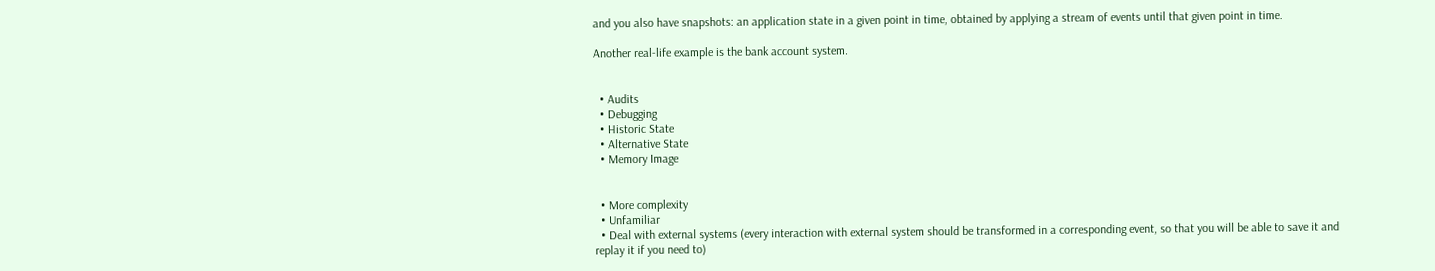and you also have snapshots: an application state in a given point in time, obtained by applying a stream of events until that given point in time.

Another real-life example is the bank account system.


  • Audits
  • Debugging
  • Historic State
  • Alternative State
  • Memory Image


  • More complexity
  • Unfamiliar
  • Deal with external systems (every interaction with external system should be transformed in a corresponding event, so that you will be able to save it and replay it if you need to)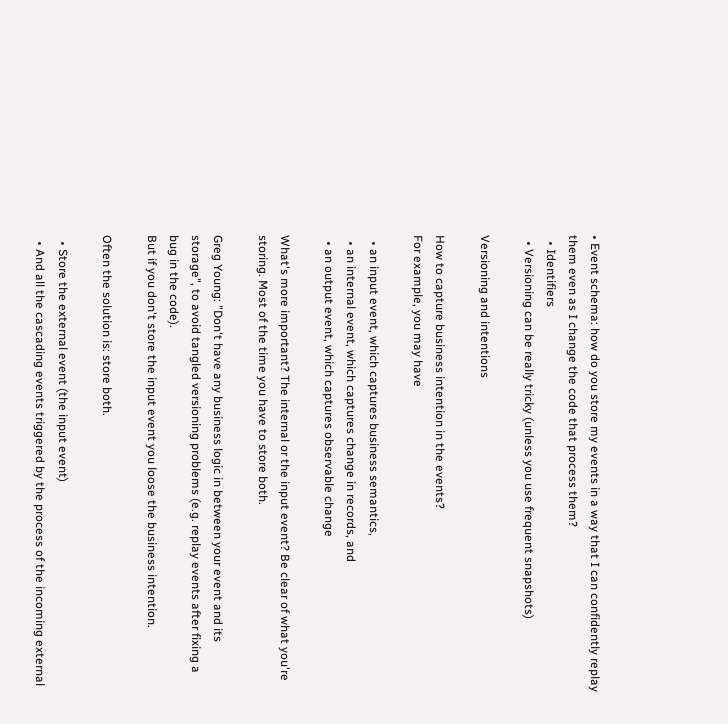• Event schema: how do you store my events in a way that I can confidently replay them even as I change the code that process them?
  • Identifiers
  • Versioning can be really tricky (unless you use frequent snapshots)

Versioning and intentions

How to capture business intention in the events?
For example, you may have

  • an input event, which captures business semantics,
  • an internal event, which captures change in records, and
  • an output event, which captures observable change

What's more important? The internal or the input event? Be clear of what you're storing. Most of the time you have to store both.

Greg Young: "Don't have any business logic in between your event and its storage", to avoid tangled versioning problems (e.g. replay events after fixing a bug in the code).
But if you don't store the input event you loose the business intention.

Often the solution is: store both.

  • Store the external event (the input event)
  • And all the cascading events triggered by the process of the incoming external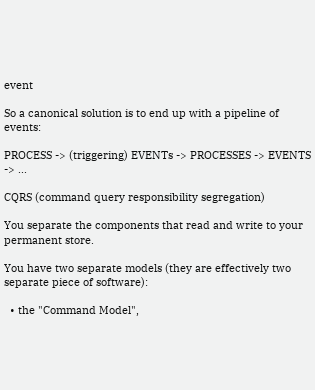event

So a canonical solution is to end up with a pipeline of events:

PROCESS -> (triggering) EVENTs -> PROCESSES -> EVENTS -> ...

CQRS (command query responsibility segregation)

You separate the components that read and write to your permanent store.

You have two separate models (they are effectively two separate piece of software):

  • the "Command Model",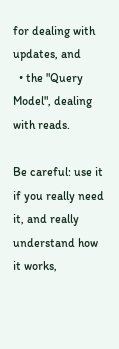for dealing with updates, and
  • the "Query Model", dealing with reads.

Be careful: use it if you really need it, and really understand how it works,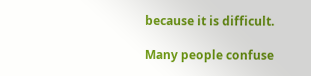because it is difficult.

Many people confuse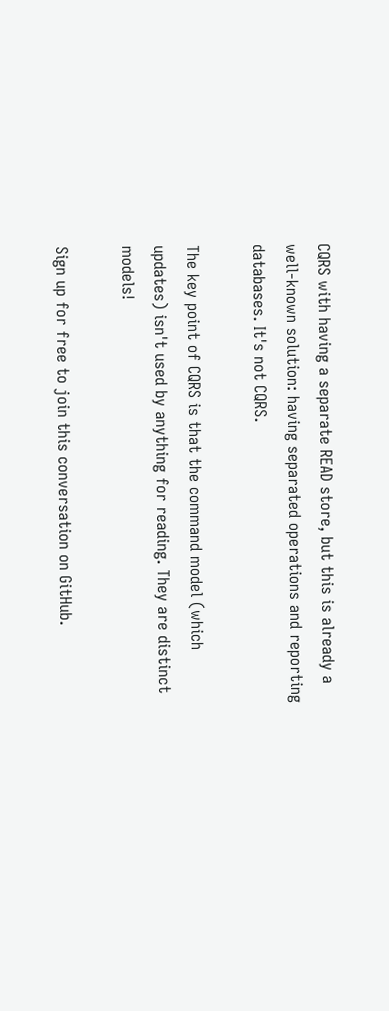CQRS with having a separate READ store, but this is already a well-known solution: having separated operations and reporting databases. It's not CQRS.

The key point of CQRS is that the command model (which updates) isn't used by anything for reading. They are distinct models!

Sign up for free to join this conversation on GitHub.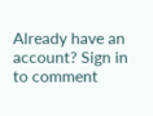Already have an account? Sign in to comment